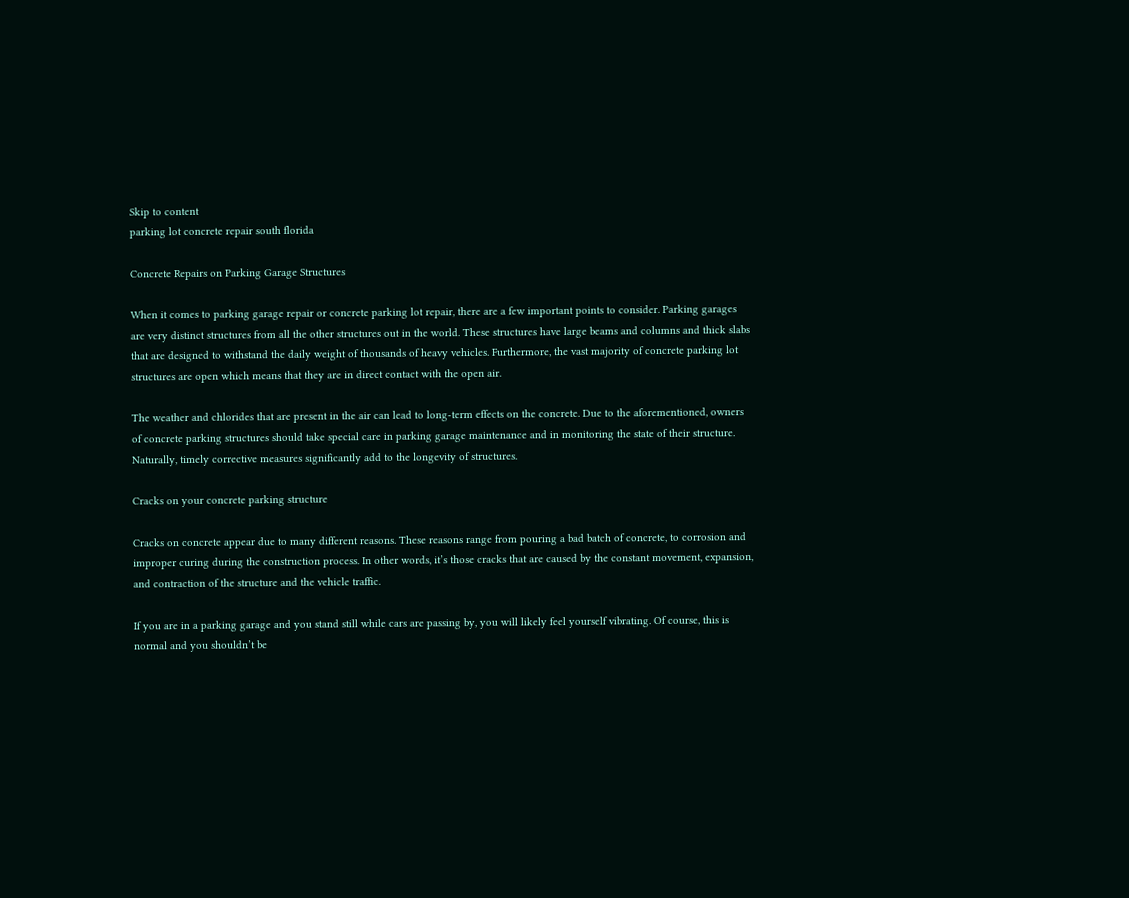Skip to content
parking lot concrete repair south florida

Concrete Repairs on Parking Garage Structures

When it comes to parking garage repair or concrete parking lot repair, there are a few important points to consider. Parking garages are very distinct structures from all the other structures out in the world. These structures have large beams and columns and thick slabs that are designed to withstand the daily weight of thousands of heavy vehicles. Furthermore, the vast majority of concrete parking lot structures are open which means that they are in direct contact with the open air.

The weather and chlorides that are present in the air can lead to long-term effects on the concrete. Due to the aforementioned, owners of concrete parking structures should take special care in parking garage maintenance and in monitoring the state of their structure. Naturally, timely corrective measures significantly add to the longevity of structures.

Cracks on your concrete parking structure

Cracks on concrete appear due to many different reasons. These reasons range from pouring a bad batch of concrete, to corrosion and improper curing during the construction process. In other words, it’s those cracks that are caused by the constant movement, expansion, and contraction of the structure and the vehicle traffic.

If you are in a parking garage and you stand still while cars are passing by, you will likely feel yourself vibrating. Of course, this is normal and you shouldn’t be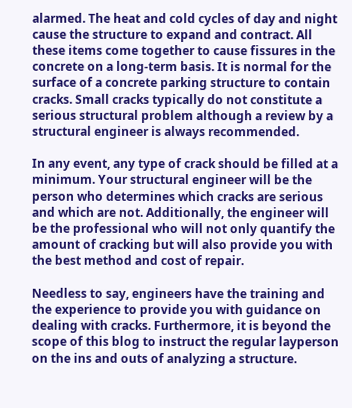alarmed. The heat and cold cycles of day and night cause the structure to expand and contract. All these items come together to cause fissures in the concrete on a long-term basis. It is normal for the surface of a concrete parking structure to contain cracks. Small cracks typically do not constitute a serious structural problem although a review by a structural engineer is always recommended.

In any event, any type of crack should be filled at a minimum. Your structural engineer will be the person who determines which cracks are serious and which are not. Additionally, the engineer will be the professional who will not only quantify the amount of cracking but will also provide you with the best method and cost of repair.

Needless to say, engineers have the training and the experience to provide you with guidance on dealing with cracks. Furthermore, it is beyond the scope of this blog to instruct the regular layperson on the ins and outs of analyzing a structure.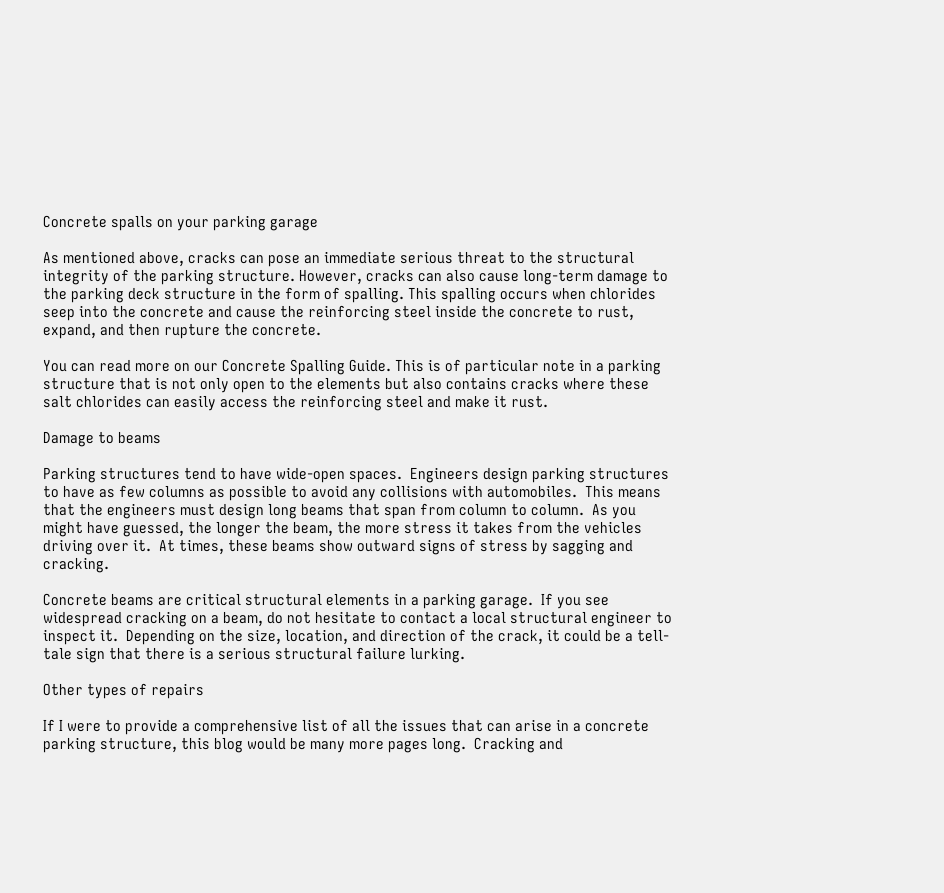Concrete spalls on your parking garage

As mentioned above, cracks can pose an immediate serious threat to the structural integrity of the parking structure. However, cracks can also cause long-term damage to the parking deck structure in the form of spalling. This spalling occurs when chlorides seep into the concrete and cause the reinforcing steel inside the concrete to rust, expand, and then rupture the concrete.

You can read more on our Concrete Spalling Guide. This is of particular note in a parking structure that is not only open to the elements but also contains cracks where these salt chlorides can easily access the reinforcing steel and make it rust.

Damage to beams

Parking structures tend to have wide-open spaces.  Engineers design parking structures to have as few columns as possible to avoid any collisions with automobiles.  This means that the engineers must design long beams that span from column to column.  As you might have guessed, the longer the beam, the more stress it takes from the vehicles driving over it.  At times, these beams show outward signs of stress by sagging and cracking.

Concrete beams are critical structural elements in a parking garage.  If you see widespread cracking on a beam, do not hesitate to contact a local structural engineer to inspect it.  Depending on the size, location, and direction of the crack, it could be a tell-tale sign that there is a serious structural failure lurking.

Other types of repairs

If I were to provide a comprehensive list of all the issues that can arise in a concrete parking structure, this blog would be many more pages long.  Cracking and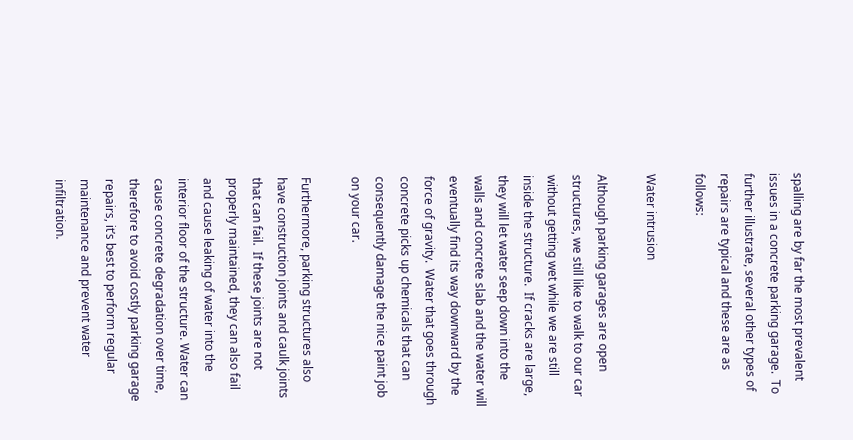spalling are by far the most prevalent issues in a concrete parking garage.  To further illustrate, several other types of repairs are typical and these are as follows:

Water intrusion

Although parking garages are open structures, we still like to walk to our car without getting wet while we are still inside the structure.  If cracks are large, they will let water seep down into the walls and concrete slab and the water will eventually find its way downward by the force of gravity.  Water that goes through concrete picks up chemicals that can consequently damage the nice paint job on your car.

Furthermore, parking structures also have construction joints and caulk joints that can fail.  If these joints are not properly maintained, they can also fail and cause leaking of water into the interior floor of the structure. Water can cause concrete degradation over time, therefore to avoid costly parking garage repairs, it’s best to perform regular maintenance and prevent water infiltration.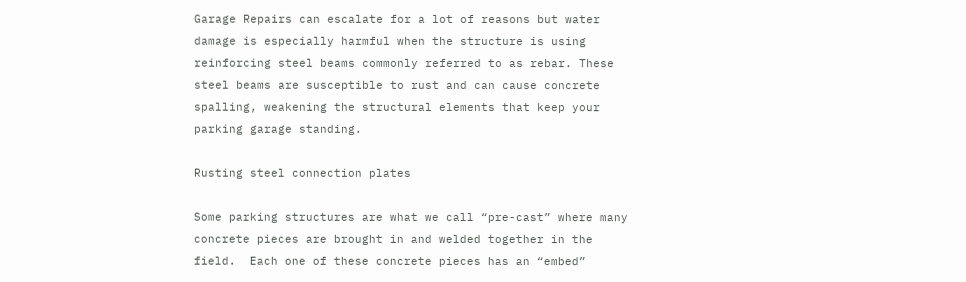Garage Repairs can escalate for a lot of reasons but water damage is especially harmful when the structure is using reinforcing steel beams commonly referred to as rebar. These steel beams are susceptible to rust and can cause concrete spalling, weakening the structural elements that keep your parking garage standing.

Rusting steel connection plates

Some parking structures are what we call “pre-cast” where many concrete pieces are brought in and welded together in the field.  Each one of these concrete pieces has an “embed”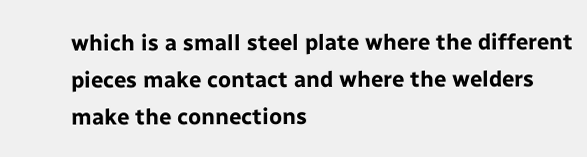which is a small steel plate where the different pieces make contact and where the welders make the connections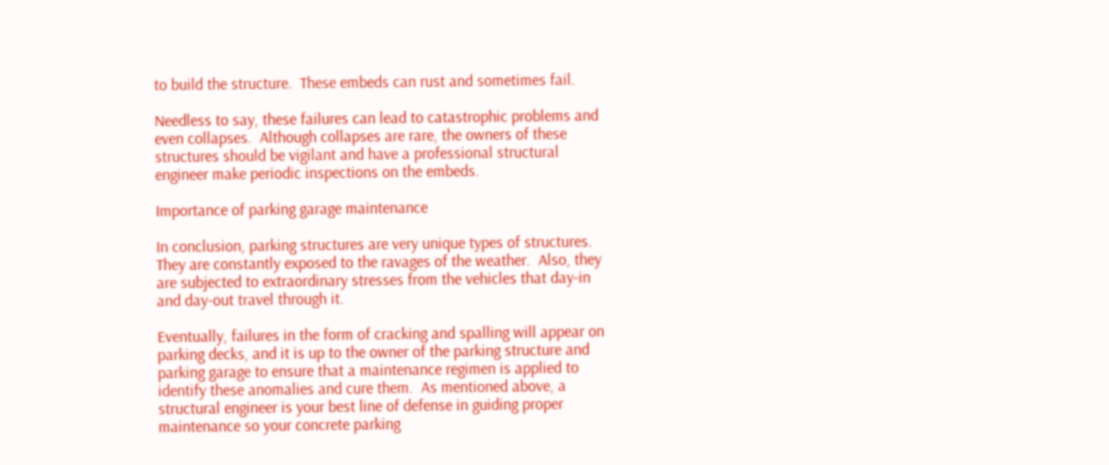to build the structure.  These embeds can rust and sometimes fail.

Needless to say, these failures can lead to catastrophic problems and even collapses.  Although collapses are rare, the owners of these structures should be vigilant and have a professional structural engineer make periodic inspections on the embeds.

Importance of parking garage maintenance

In conclusion, parking structures are very unique types of structures.  They are constantly exposed to the ravages of the weather.  Also, they are subjected to extraordinary stresses from the vehicles that day-in and day-out travel through it.

Eventually, failures in the form of cracking and spalling will appear on parking decks, and it is up to the owner of the parking structure and parking garage to ensure that a maintenance regimen is applied to identify these anomalies and cure them.  As mentioned above, a structural engineer is your best line of defense in guiding proper maintenance so your concrete parking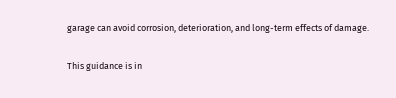garage can avoid corrosion, deterioration, and long-term effects of damage.

This guidance is in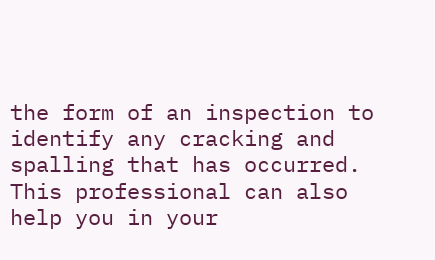the form of an inspection to identify any cracking and spalling that has occurred. This professional can also help you in your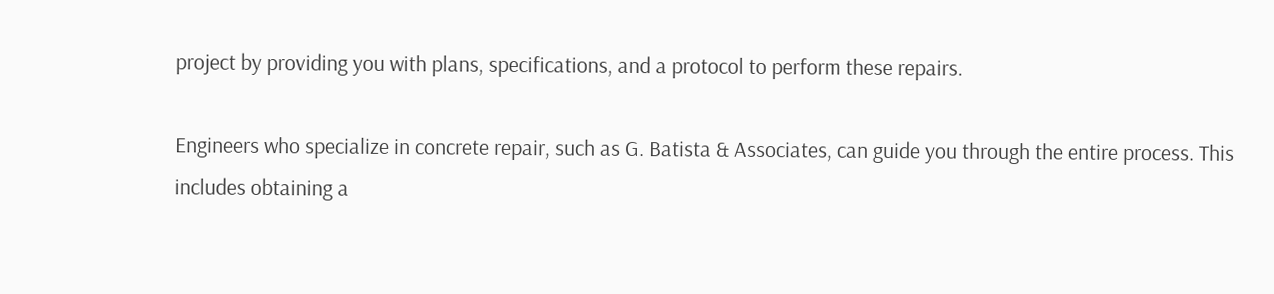project by providing you with plans, specifications, and a protocol to perform these repairs.

Engineers who specialize in concrete repair, such as G. Batista & Associates, can guide you through the entire process. This includes obtaining a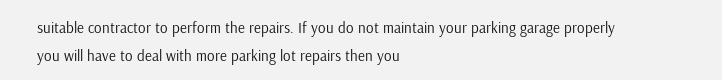suitable contractor to perform the repairs. If you do not maintain your parking garage properly you will have to deal with more parking lot repairs then you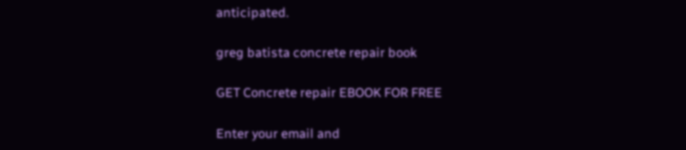anticipated.

greg batista concrete repair book

GET Concrete repair EBOOK FOR FREE

Enter your email and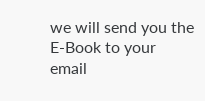we will send you the E-Book to your email